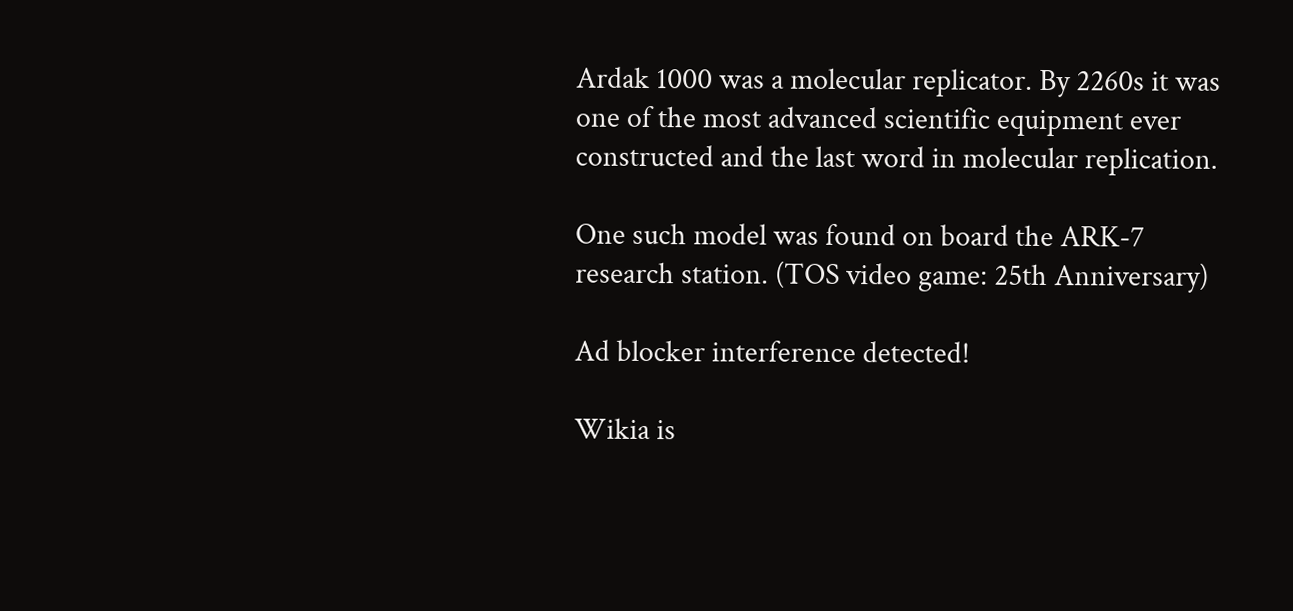Ardak 1000 was a molecular replicator. By 2260s it was one of the most advanced scientific equipment ever constructed and the last word in molecular replication.

One such model was found on board the ARK-7 research station. (TOS video game: 25th Anniversary)

Ad blocker interference detected!

Wikia is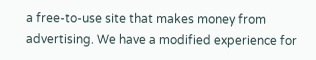a free-to-use site that makes money from advertising. We have a modified experience for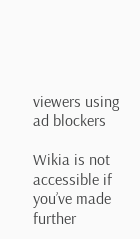viewers using ad blockers

Wikia is not accessible if you’ve made further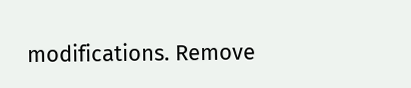modifications. Remove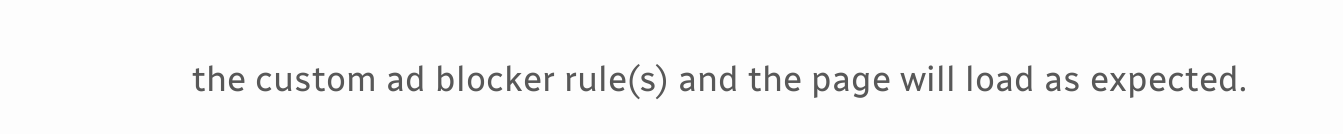the custom ad blocker rule(s) and the page will load as expected.